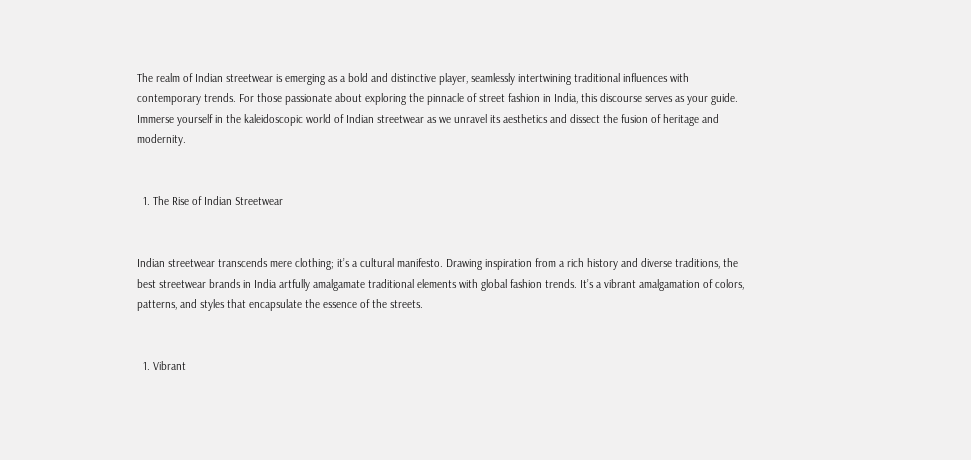The realm of Indian streetwear is emerging as a bold and distinctive player, seamlessly intertwining traditional influences with contemporary trends. For those passionate about exploring the pinnacle of street fashion in India, this discourse serves as your guide. Immerse yourself in the kaleidoscopic world of Indian streetwear as we unravel its aesthetics and dissect the fusion of heritage and modernity.


  1. The Rise of Indian Streetwear


Indian streetwear transcends mere clothing; it’s a cultural manifesto. Drawing inspiration from a rich history and diverse traditions, the best streetwear brands in India artfully amalgamate traditional elements with global fashion trends. It’s a vibrant amalgamation of colors, patterns, and styles that encapsulate the essence of the streets.


  1. Vibrant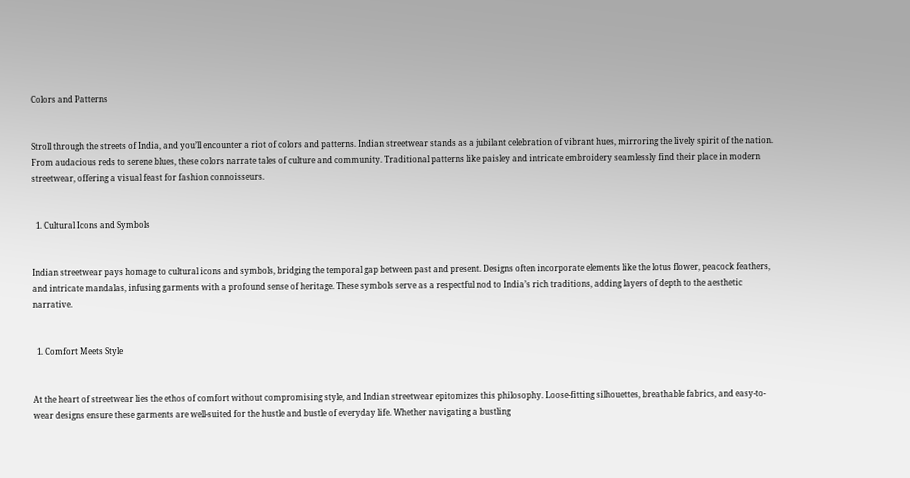Colors and Patterns


Stroll through the streets of India, and you’ll encounter a riot of colors and patterns. Indian streetwear stands as a jubilant celebration of vibrant hues, mirroring the lively spirit of the nation. From audacious reds to serene blues, these colors narrate tales of culture and community. Traditional patterns like paisley and intricate embroidery seamlessly find their place in modern streetwear, offering a visual feast for fashion connoisseurs.


  1. Cultural Icons and Symbols


Indian streetwear pays homage to cultural icons and symbols, bridging the temporal gap between past and present. Designs often incorporate elements like the lotus flower, peacock feathers, and intricate mandalas, infusing garments with a profound sense of heritage. These symbols serve as a respectful nod to India’s rich traditions, adding layers of depth to the aesthetic narrative.


  1. Comfort Meets Style


At the heart of streetwear lies the ethos of comfort without compromising style, and Indian streetwear epitomizes this philosophy. Loose-fitting silhouettes, breathable fabrics, and easy-to-wear designs ensure these garments are well-suited for the hustle and bustle of everyday life. Whether navigating a bustling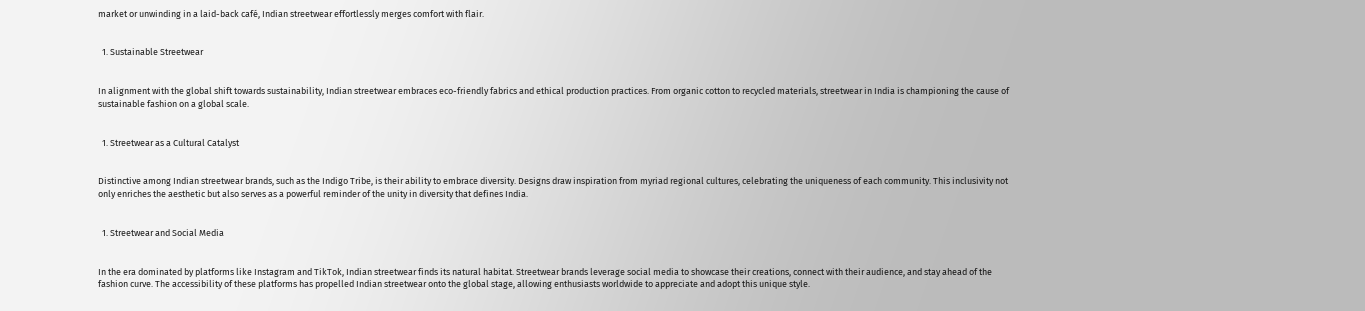market or unwinding in a laid-back café, Indian streetwear effortlessly merges comfort with flair.


  1. Sustainable Streetwear


In alignment with the global shift towards sustainability, Indian streetwear embraces eco-friendly fabrics and ethical production practices. From organic cotton to recycled materials, streetwear in India is championing the cause of sustainable fashion on a global scale.


  1. Streetwear as a Cultural Catalyst


Distinctive among Indian streetwear brands, such as the Indigo Tribe, is their ability to embrace diversity. Designs draw inspiration from myriad regional cultures, celebrating the uniqueness of each community. This inclusivity not only enriches the aesthetic but also serves as a powerful reminder of the unity in diversity that defines India.


  1. Streetwear and Social Media


In the era dominated by platforms like Instagram and TikTok, Indian streetwear finds its natural habitat. Streetwear brands leverage social media to showcase their creations, connect with their audience, and stay ahead of the fashion curve. The accessibility of these platforms has propelled Indian streetwear onto the global stage, allowing enthusiasts worldwide to appreciate and adopt this unique style.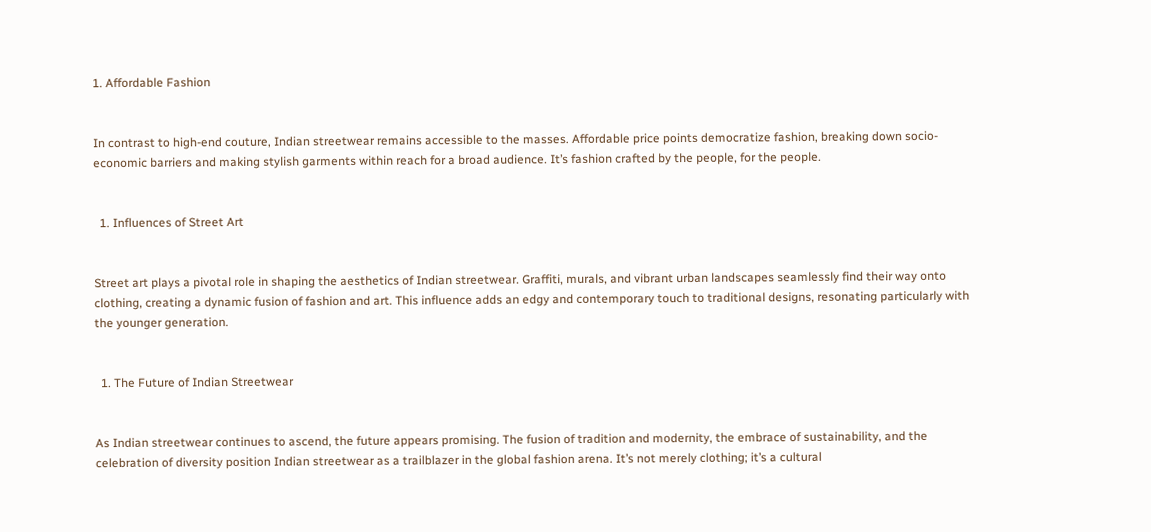1. Affordable Fashion


In contrast to high-end couture, Indian streetwear remains accessible to the masses. Affordable price points democratize fashion, breaking down socio-economic barriers and making stylish garments within reach for a broad audience. It’s fashion crafted by the people, for the people.


  1. Influences of Street Art


Street art plays a pivotal role in shaping the aesthetics of Indian streetwear. Graffiti, murals, and vibrant urban landscapes seamlessly find their way onto clothing, creating a dynamic fusion of fashion and art. This influence adds an edgy and contemporary touch to traditional designs, resonating particularly with the younger generation.


  1. The Future of Indian Streetwear


As Indian streetwear continues to ascend, the future appears promising. The fusion of tradition and modernity, the embrace of sustainability, and the celebration of diversity position Indian streetwear as a trailblazer in the global fashion arena. It’s not merely clothing; it’s a cultural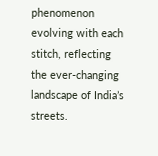phenomenon evolving with each stitch, reflecting the ever-changing landscape of India’s streets.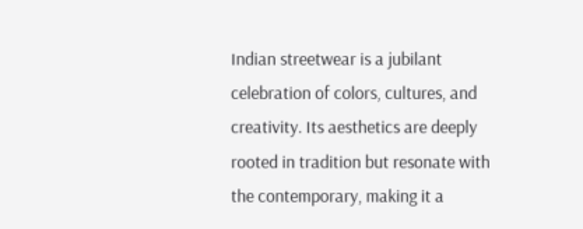Indian streetwear is a jubilant celebration of colors, cultures, and creativity. Its aesthetics are deeply rooted in tradition but resonate with the contemporary, making it a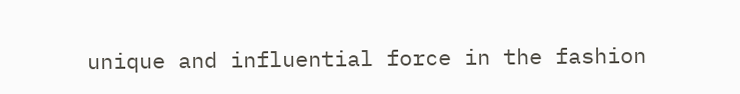unique and influential force in the fashion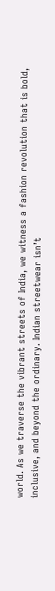world. As we traverse the vibrant streets of India, we witness a fashion revolution that is bold, inclusive, and beyond the ordinary. Indian streetwear isn’t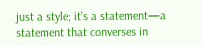just a style; it’s a statement—a statement that converses in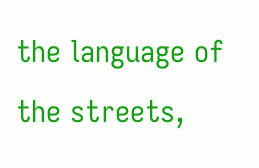the language of the streets,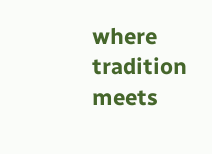where tradition meets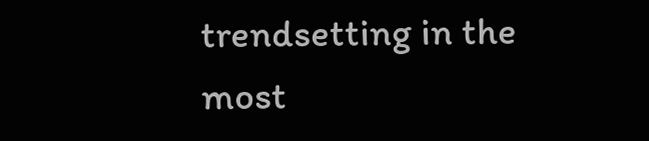trendsetting in the most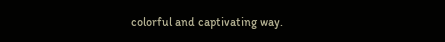colorful and captivating way.